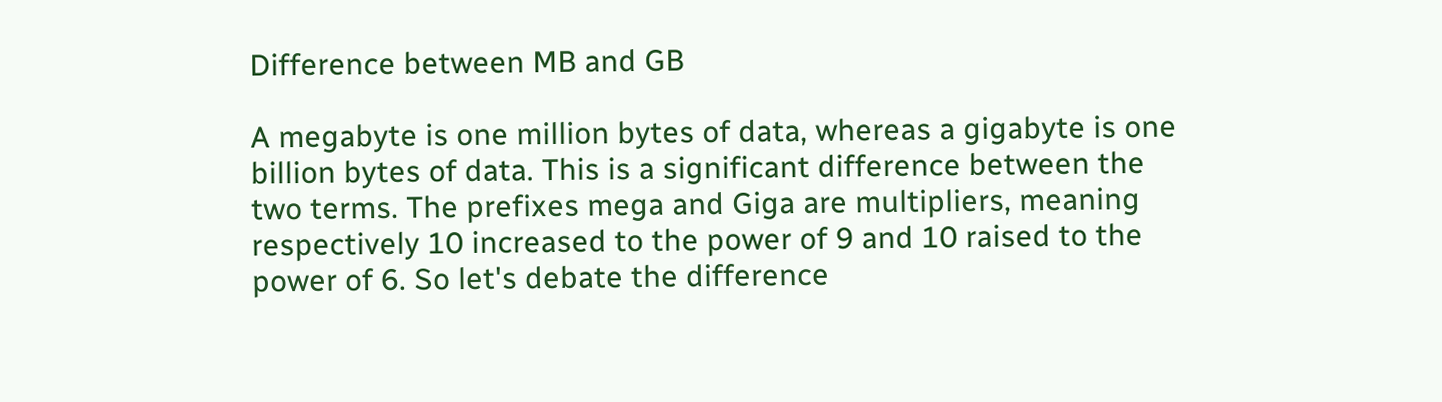Difference between MB and GB

A megabyte is one million bytes of data, whereas a gigabyte is one billion bytes of data. This is a significant difference between the two terms. The prefixes mega and Giga are multipliers, meaning respectively 10 increased to the power of 9 and 10 raised to the power of 6. So let's debate the difference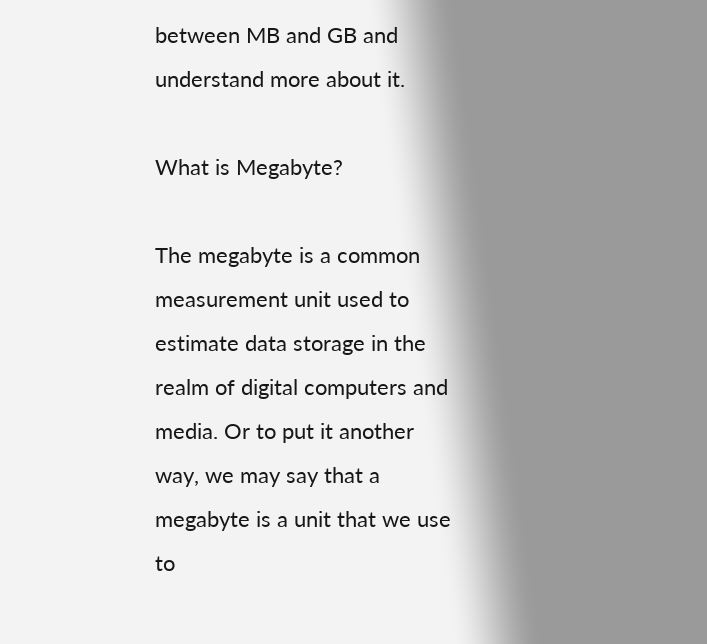between MB and GB and understand more about it.

What is Megabyte?

The megabyte is a common measurement unit used to estimate data storage in the realm of digital computers and media. Or to put it another way, we may say that a megabyte is a unit that we use to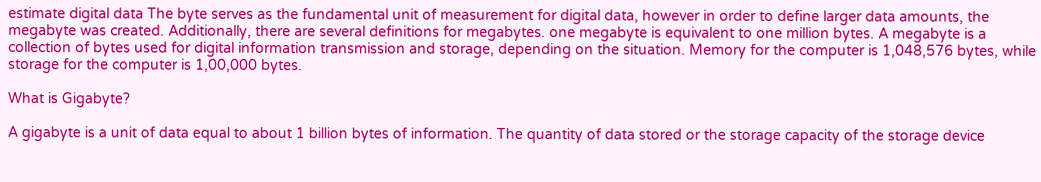estimate digital data The byte serves as the fundamental unit of measurement for digital data, however in order to define larger data amounts, the megabyte was created. Additionally, there are several definitions for megabytes. one megabyte is equivalent to one million bytes. A megabyte is a collection of bytes used for digital information transmission and storage, depending on the situation. Memory for the computer is 1,048,576 bytes, while storage for the computer is 1,00,000 bytes.

What is Gigabyte?

A gigabyte is a unit of data equal to about 1 billion bytes of information. The quantity of data stored or the storage capacity of the storage device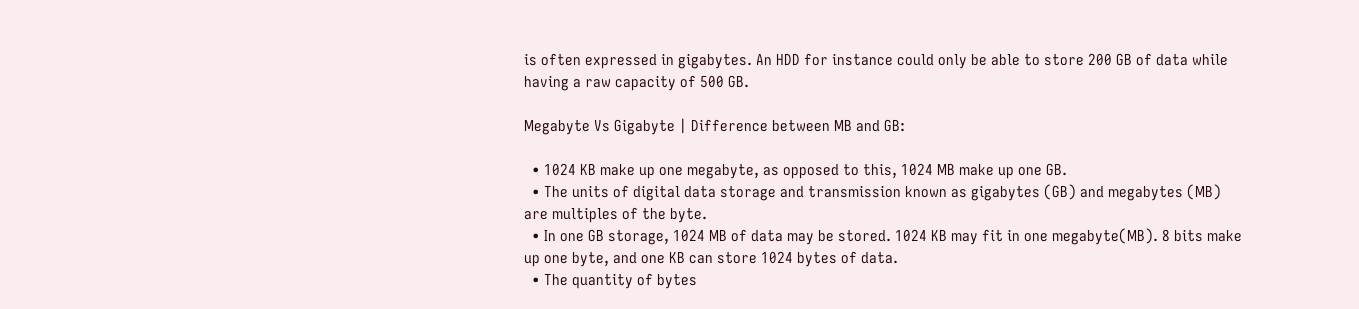is often expressed in gigabytes. An HDD for instance could only be able to store 200 GB of data while having a raw capacity of 500 GB.

Megabyte Vs Gigabyte | Difference between MB and GB:

  • 1024 KB make up one megabyte, as opposed to this, 1024 MB make up one GB.
  • The units of digital data storage and transmission known as gigabytes (GB) and megabytes (MB) are multiples of the byte.
  • In one GB storage, 1024 MB of data may be stored. 1024 KB may fit in one megabyte(MB). 8 bits make up one byte, and one KB can store 1024 bytes of data.
  • The quantity of bytes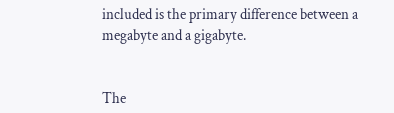included is the primary difference between a megabyte and a gigabyte.


The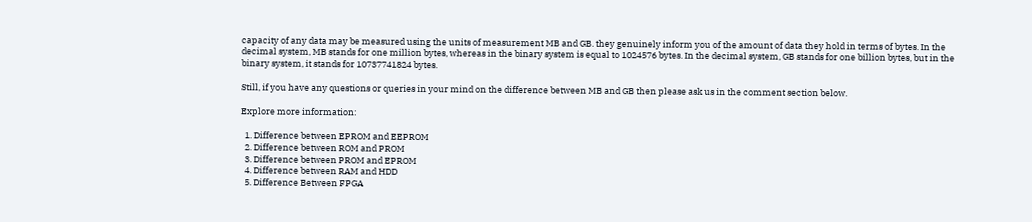capacity of any data may be measured using the units of measurement MB and GB. they genuinely inform you of the amount of data they hold in terms of bytes. In the decimal system, MB stands for one million bytes, whereas in the binary system is equal to 1024576 bytes. In the decimal system, GB stands for one billion bytes, but in the binary system, it stands for 10737741824 bytes.

Still, if you have any questions or queries in your mind on the difference between MB and GB then please ask us in the comment section below.

Explore more information:

  1. Difference between EPROM and EEPROM
  2. Difference between ROM and PROM
  3. Difference between PROM and EPROM
  4. Difference between RAM and HDD
  5. Difference Between FPGA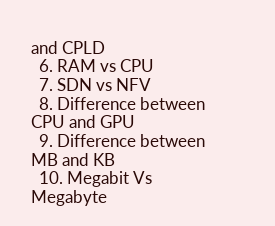and CPLD
  6. RAM vs CPU
  7. SDN vs NFV
  8. Difference between CPU and GPU
  9. Difference between MB and KB
  10. Megabit Vs Megabyte